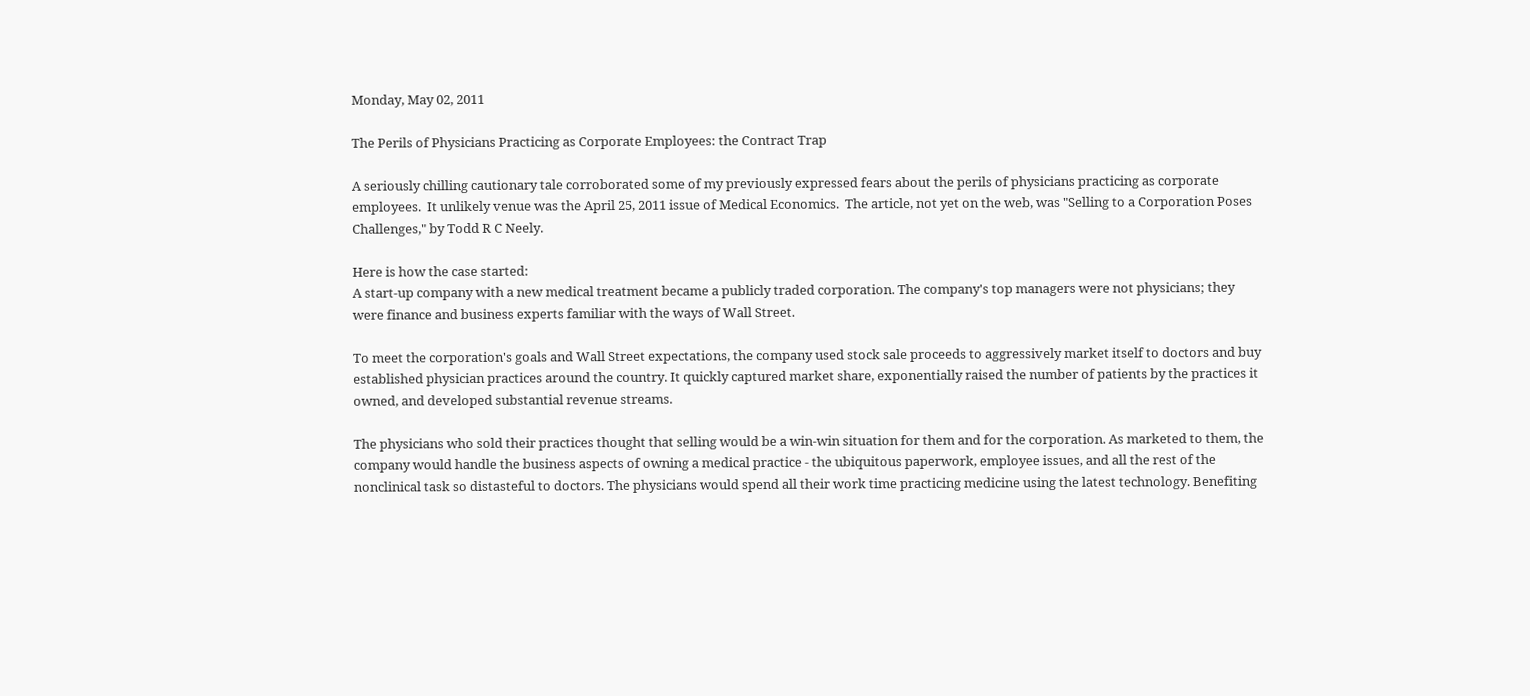Monday, May 02, 2011

The Perils of Physicians Practicing as Corporate Employees: the Contract Trap

A seriously chilling cautionary tale corroborated some of my previously expressed fears about the perils of physicians practicing as corporate employees.  It unlikely venue was the April 25, 2011 issue of Medical Economics.  The article, not yet on the web, was "Selling to a Corporation Poses Challenges," by Todd R C Neely.

Here is how the case started:
A start-up company with a new medical treatment became a publicly traded corporation. The company's top managers were not physicians; they were finance and business experts familiar with the ways of Wall Street.

To meet the corporation's goals and Wall Street expectations, the company used stock sale proceeds to aggressively market itself to doctors and buy established physician practices around the country. It quickly captured market share, exponentially raised the number of patients by the practices it owned, and developed substantial revenue streams.

The physicians who sold their practices thought that selling would be a win-win situation for them and for the corporation. As marketed to them, the company would handle the business aspects of owning a medical practice - the ubiquitous paperwork, employee issues, and all the rest of the nonclinical task so distasteful to doctors. The physicians would spend all their work time practicing medicine using the latest technology. Benefiting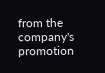from the company's promotion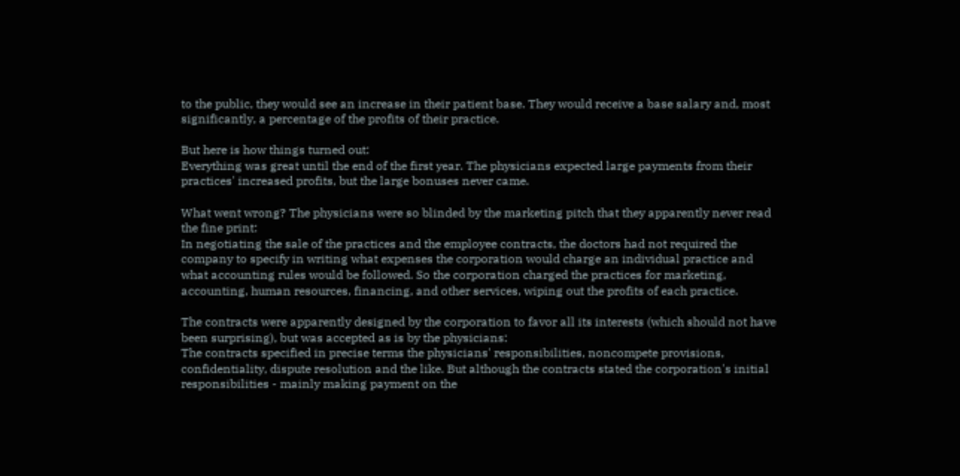to the public, they would see an increase in their patient base. They would receive a base salary and, most significantly, a percentage of the profits of their practice.

But here is how things turned out:
Everything was great until the end of the first year. The physicians expected large payments from their practices' increased profits, but the large bonuses never came.

What went wrong? The physicians were so blinded by the marketing pitch that they apparently never read the fine print:
In negotiating the sale of the practices and the employee contracts, the doctors had not required the company to specify in writing what expenses the corporation would charge an individual practice and what accounting rules would be followed. So the corporation charged the practices for marketing, accounting, human resources, financing, and other services, wiping out the profits of each practice.

The contracts were apparently designed by the corporation to favor all its interests (which should not have been surprising), but was accepted as is by the physicians:
The contracts specified in precise terms the physicians' responsibilities, noncompete provisions, confidentiality, dispute resolution and the like. But although the contracts stated the corporation's initial responsibilities - mainly making payment on the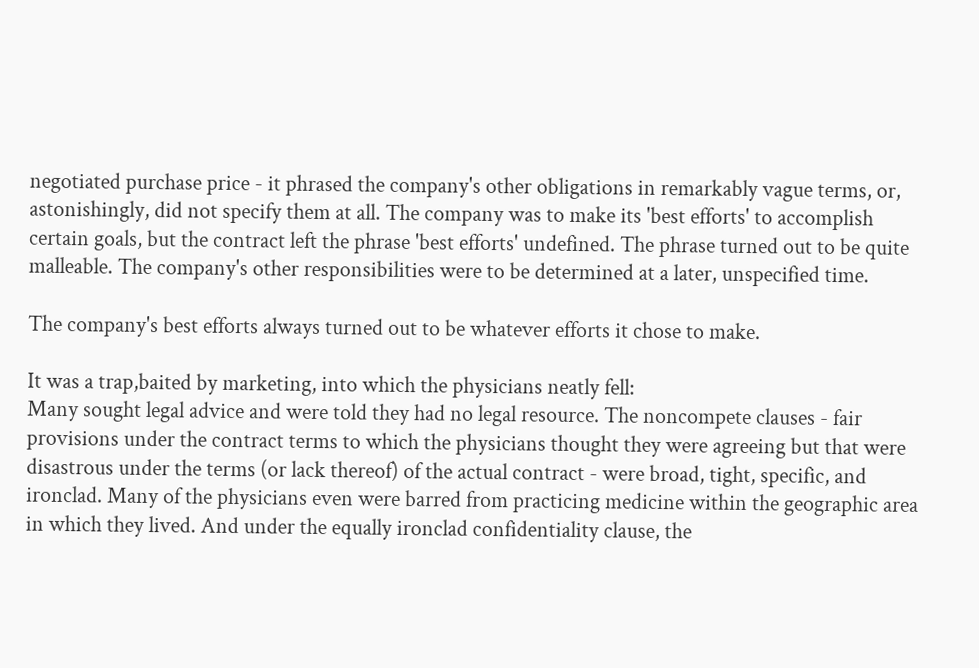negotiated purchase price - it phrased the company's other obligations in remarkably vague terms, or, astonishingly, did not specify them at all. The company was to make its 'best efforts' to accomplish certain goals, but the contract left the phrase 'best efforts' undefined. The phrase turned out to be quite malleable. The company's other responsibilities were to be determined at a later, unspecified time.

The company's best efforts always turned out to be whatever efforts it chose to make.

It was a trap,baited by marketing, into which the physicians neatly fell:
Many sought legal advice and were told they had no legal resource. The noncompete clauses - fair provisions under the contract terms to which the physicians thought they were agreeing but that were disastrous under the terms (or lack thereof) of the actual contract - were broad, tight, specific, and ironclad. Many of the physicians even were barred from practicing medicine within the geographic area in which they lived. And under the equally ironclad confidentiality clause, the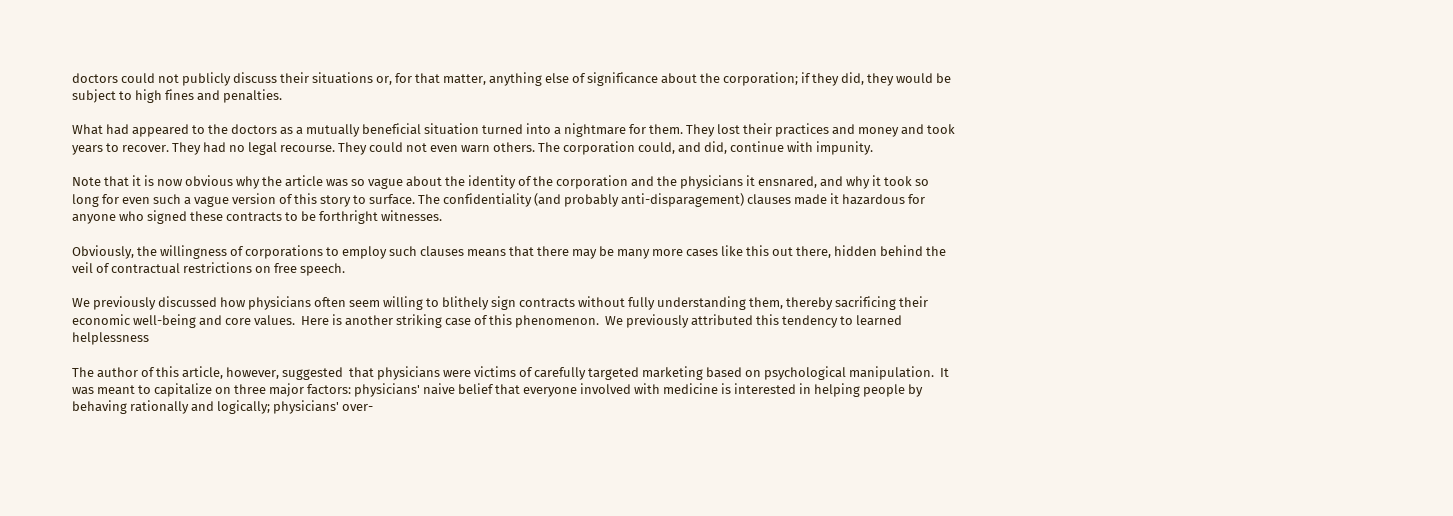doctors could not publicly discuss their situations or, for that matter, anything else of significance about the corporation; if they did, they would be subject to high fines and penalties.

What had appeared to the doctors as a mutually beneficial situation turned into a nightmare for them. They lost their practices and money and took years to recover. They had no legal recourse. They could not even warn others. The corporation could, and did, continue with impunity.

Note that it is now obvious why the article was so vague about the identity of the corporation and the physicians it ensnared, and why it took so long for even such a vague version of this story to surface. The confidentiality (and probably anti-disparagement) clauses made it hazardous for anyone who signed these contracts to be forthright witnesses.

Obviously, the willingness of corporations to employ such clauses means that there may be many more cases like this out there, hidden behind the veil of contractual restrictions on free speech.

We previously discussed how physicians often seem willing to blithely sign contracts without fully understanding them, thereby sacrificing their economic well-being and core values.  Here is another striking case of this phenomenon.  We previously attributed this tendency to learned helplessness

The author of this article, however, suggested  that physicians were victims of carefully targeted marketing based on psychological manipulation.  It was meant to capitalize on three major factors: physicians' naive belief that everyone involved with medicine is interested in helping people by behaving rationally and logically; physicians' over-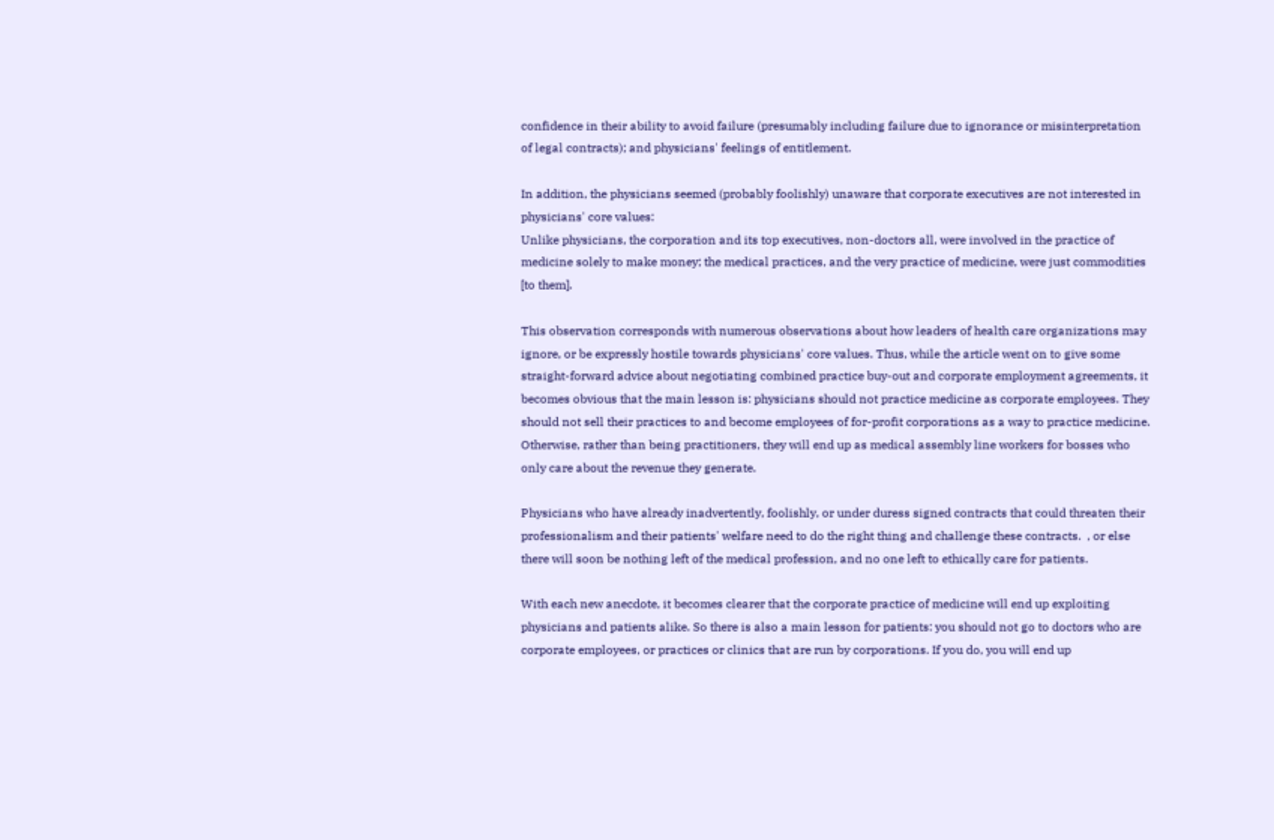confidence in their ability to avoid failure (presumably including failure due to ignorance or misinterpretation of legal contracts); and physicians' feelings of entitlement.

In addition, the physicians seemed (probably foolishly) unaware that corporate executives are not interested in physicians' core values:
Unlike physicians, the corporation and its top executives, non-doctors all, were involved in the practice of medicine solely to make money; the medical practices, and the very practice of medicine, were just commodities [to them].

This observation corresponds with numerous observations about how leaders of health care organizations may ignore, or be expressly hostile towards physicians' core values. Thus, while the article went on to give some straight-forward advice about negotiating combined practice buy-out and corporate employment agreements, it becomes obvious that the main lesson is: physicians should not practice medicine as corporate employees. They should not sell their practices to and become employees of for-profit corporations as a way to practice medicine.  Otherwise, rather than being practitioners, they will end up as medical assembly line workers for bosses who only care about the revenue they generate.

Physicians who have already inadvertently, foolishly, or under duress signed contracts that could threaten their professionalism and their patients' welfare need to do the right thing and challenge these contracts.  , or else there will soon be nothing left of the medical profession, and no one left to ethically care for patients.

With each new anecdote, it becomes clearer that the corporate practice of medicine will end up exploiting physicians and patients alike. So there is also a main lesson for patients: you should not go to doctors who are corporate employees, or practices or clinics that are run by corporations. If you do, you will end up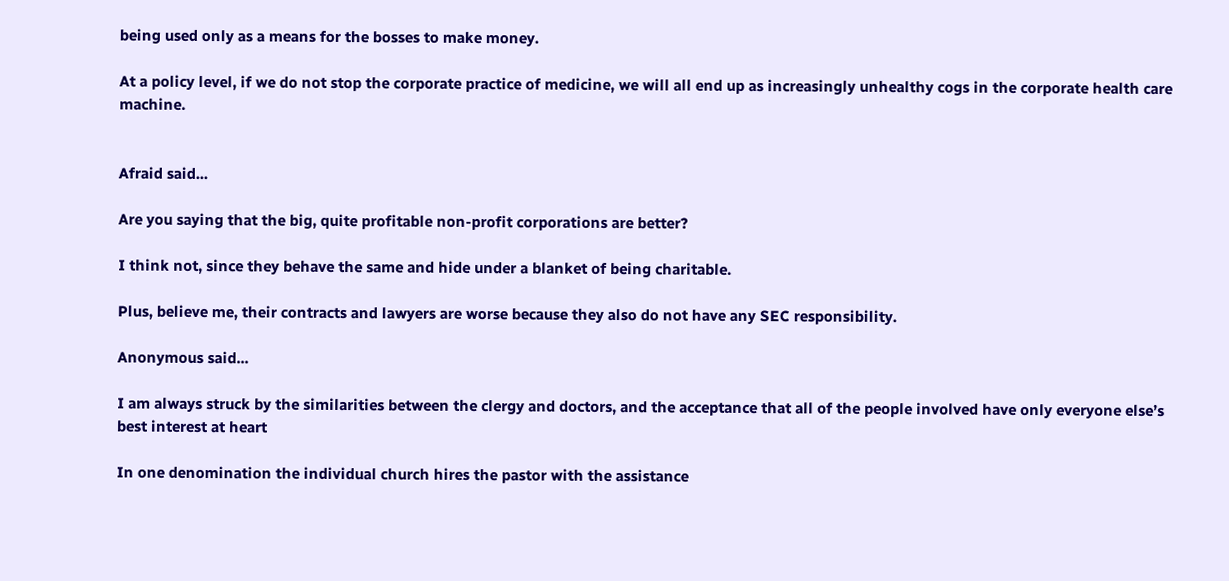being used only as a means for the bosses to make money.

At a policy level, if we do not stop the corporate practice of medicine, we will all end up as increasingly unhealthy cogs in the corporate health care machine.


Afraid said...

Are you saying that the big, quite profitable non-profit corporations are better?

I think not, since they behave the same and hide under a blanket of being charitable.

Plus, believe me, their contracts and lawyers are worse because they also do not have any SEC responsibility.

Anonymous said...

I am always struck by the similarities between the clergy and doctors, and the acceptance that all of the people involved have only everyone else’s best interest at heart

In one denomination the individual church hires the pastor with the assistance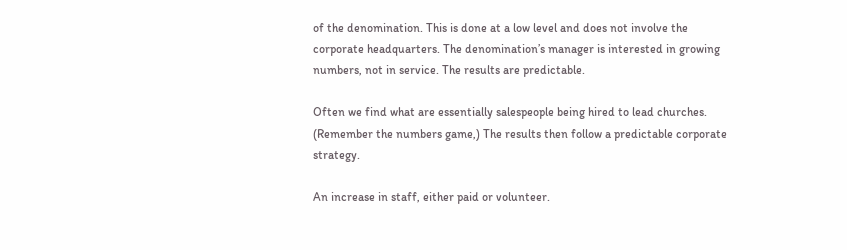of the denomination. This is done at a low level and does not involve the corporate headquarters. The denomination’s manager is interested in growing numbers, not in service. The results are predictable.

Often we find what are essentially salespeople being hired to lead churches. (Remember the numbers game,) The results then follow a predictable corporate strategy.

An increase in staff, either paid or volunteer.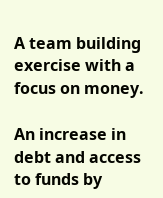A team building exercise with a focus on money.

An increase in debt and access to funds by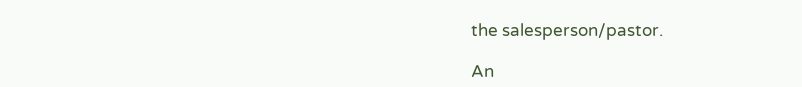the salesperson/pastor.

An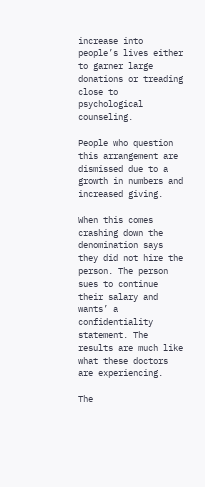increase into people’s lives either to garner large donations or treading close to psychological counseling.

People who question this arrangement are dismissed due to a growth in numbers and increased giving.

When this comes crashing down the denomination says they did not hire the person. The person sues to continue their salary and wants’ a confidentiality statement. The results are much like what these doctors are experiencing.

The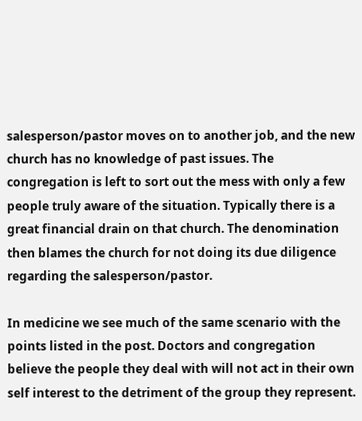salesperson/pastor moves on to another job, and the new church has no knowledge of past issues. The congregation is left to sort out the mess with only a few people truly aware of the situation. Typically there is a great financial drain on that church. The denomination then blames the church for not doing its due diligence regarding the salesperson/pastor.

In medicine we see much of the same scenario with the points listed in the post. Doctors and congregation believe the people they deal with will not act in their own self interest to the detriment of the group they represent.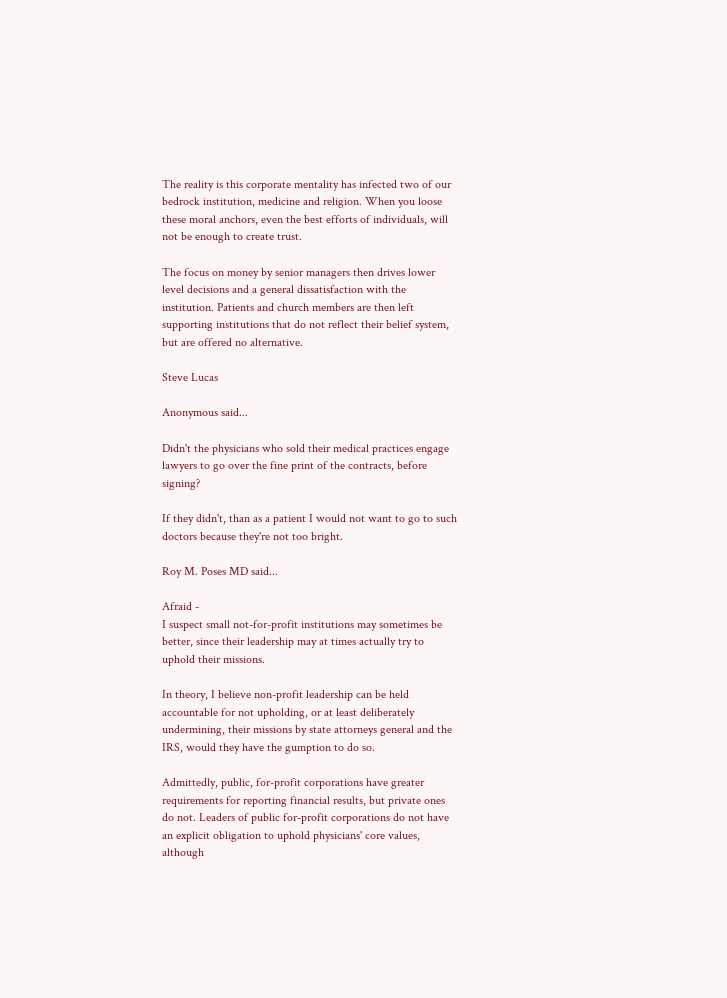The reality is this corporate mentality has infected two of our bedrock institution, medicine and religion. When you loose these moral anchors, even the best efforts of individuals, will not be enough to create trust.

The focus on money by senior managers then drives lower level decisions and a general dissatisfaction with the institution. Patients and church members are then left supporting institutions that do not reflect their belief system, but are offered no alternative.

Steve Lucas

Anonymous said...

Didn't the physicians who sold their medical practices engage lawyers to go over the fine print of the contracts, before signing?

If they didn't, than as a patient I would not want to go to such doctors because they're not too bright.

Roy M. Poses MD said...

Afraid -
I suspect small not-for-profit institutions may sometimes be better, since their leadership may at times actually try to uphold their missions.

In theory, I believe non-profit leadership can be held accountable for not upholding, or at least deliberately undermining, their missions by state attorneys general and the IRS, would they have the gumption to do so.

Admittedly, public, for-profit corporations have greater requirements for reporting financial results, but private ones do not. Leaders of public for-profit corporations do not have an explicit obligation to uphold physicians' core values, although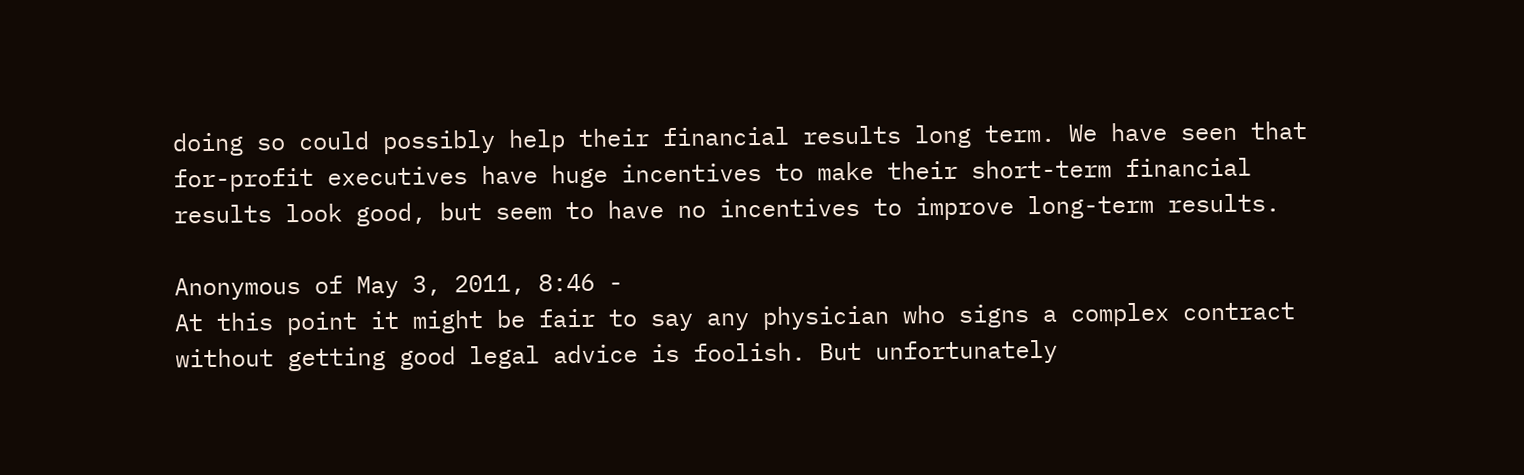doing so could possibly help their financial results long term. We have seen that for-profit executives have huge incentives to make their short-term financial results look good, but seem to have no incentives to improve long-term results.

Anonymous of May 3, 2011, 8:46 -
At this point it might be fair to say any physician who signs a complex contract without getting good legal advice is foolish. But unfortunately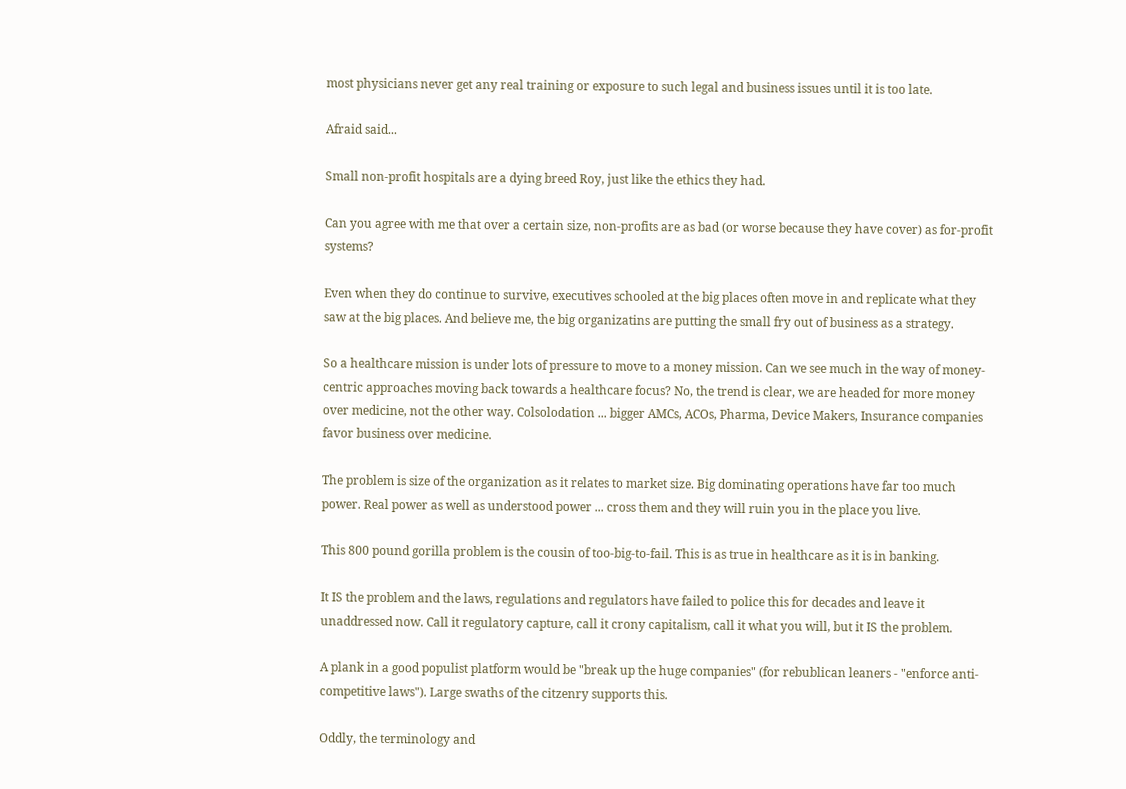most physicians never get any real training or exposure to such legal and business issues until it is too late.

Afraid said...

Small non-profit hospitals are a dying breed Roy, just like the ethics they had.

Can you agree with me that over a certain size, non-profits are as bad (or worse because they have cover) as for-profit systems?

Even when they do continue to survive, executives schooled at the big places often move in and replicate what they saw at the big places. And believe me, the big organizatins are putting the small fry out of business as a strategy.

So a healthcare mission is under lots of pressure to move to a money mission. Can we see much in the way of money-centric approaches moving back towards a healthcare focus? No, the trend is clear, we are headed for more money over medicine, not the other way. Colsolodation ... bigger AMCs, ACOs, Pharma, Device Makers, Insurance companies favor business over medicine.

The problem is size of the organization as it relates to market size. Big dominating operations have far too much power. Real power as well as understood power ... cross them and they will ruin you in the place you live.

This 800 pound gorilla problem is the cousin of too-big-to-fail. This is as true in healthcare as it is in banking.

It IS the problem and the laws, regulations and regulators have failed to police this for decades and leave it unaddressed now. Call it regulatory capture, call it crony capitalism, call it what you will, but it IS the problem.

A plank in a good populist platform would be "break up the huge companies" (for rebublican leaners - "enforce anti-competitive laws"). Large swaths of the citzenry supports this.

Oddly, the terminology and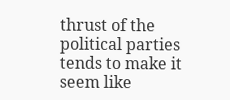thrust of the political parties tends to make it seem like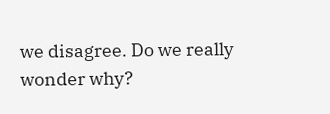we disagree. Do we really wonder why?